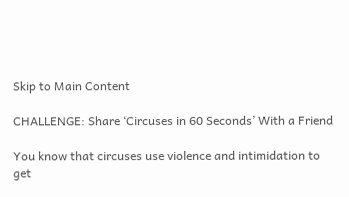Skip to Main Content

CHALLENGE: Share ‘Circuses in 60 Seconds’ With a Friend

You know that circuses use violence and intimidation to get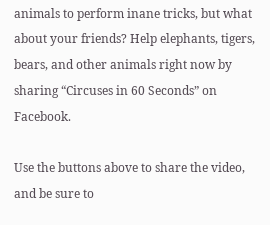animals to perform inane tricks, but what about your friends? Help elephants, tigers, bears, and other animals right now by sharing “Circuses in 60 Seconds” on Facebook.

Use the buttons above to share the video, and be sure to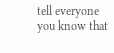tell everyone you know that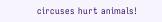circuses hurt animals!